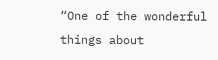“One of the wonderful things about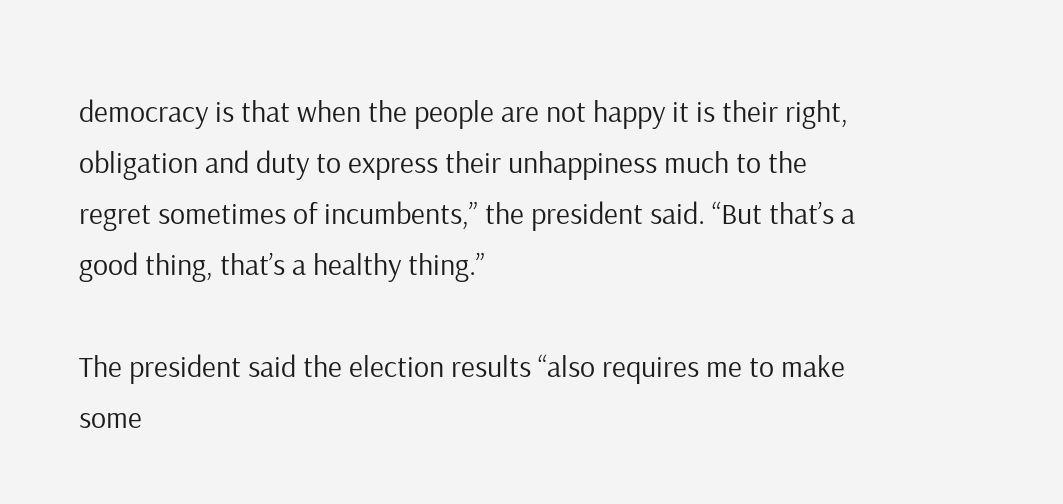democracy is that when the people are not happy it is their right, obligation and duty to express their unhappiness much to the regret sometimes of incumbents,” the president said. “But that’s a good thing, that’s a healthy thing.”

The president said the election results “also requires me to make some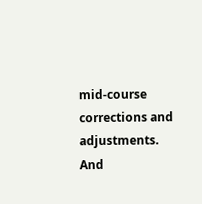mid-course corrections and adjustments. And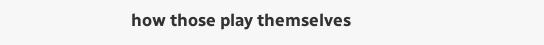how those play themselves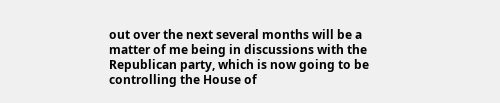out over the next several months will be a matter of me being in discussions with the Republican party, which is now going to be controlling the House of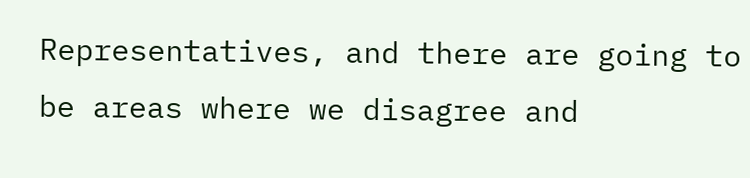Representatives, and there are going to be areas where we disagree and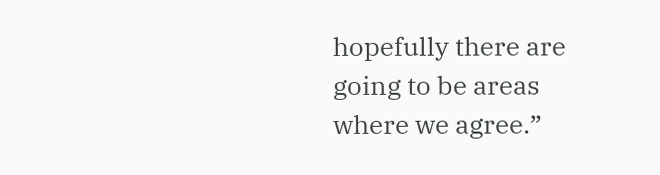hopefully there are going to be areas where we agree.”